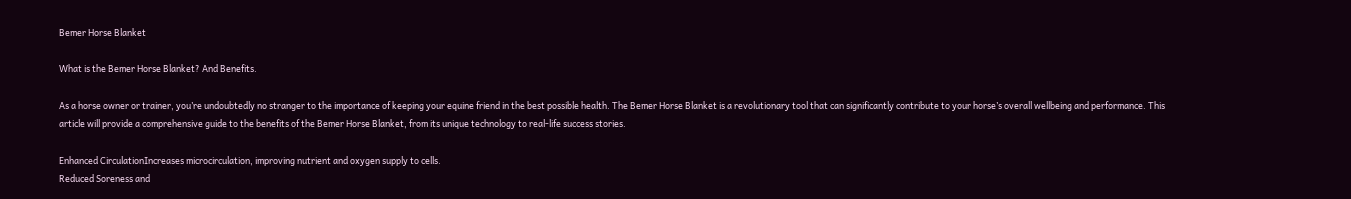Bemer Horse Blanket

What is the Bemer Horse Blanket? And Benefits.

As a horse owner or trainer, you’re undoubtedly no stranger to the importance of keeping your equine friend in the best possible health. The Bemer Horse Blanket is a revolutionary tool that can significantly contribute to your horse’s overall wellbeing and performance. This article will provide a comprehensive guide to the benefits of the Bemer Horse Blanket, from its unique technology to real-life success stories.

Enhanced CirculationIncreases microcirculation, improving nutrient and oxygen supply to cells.
Reduced Soreness and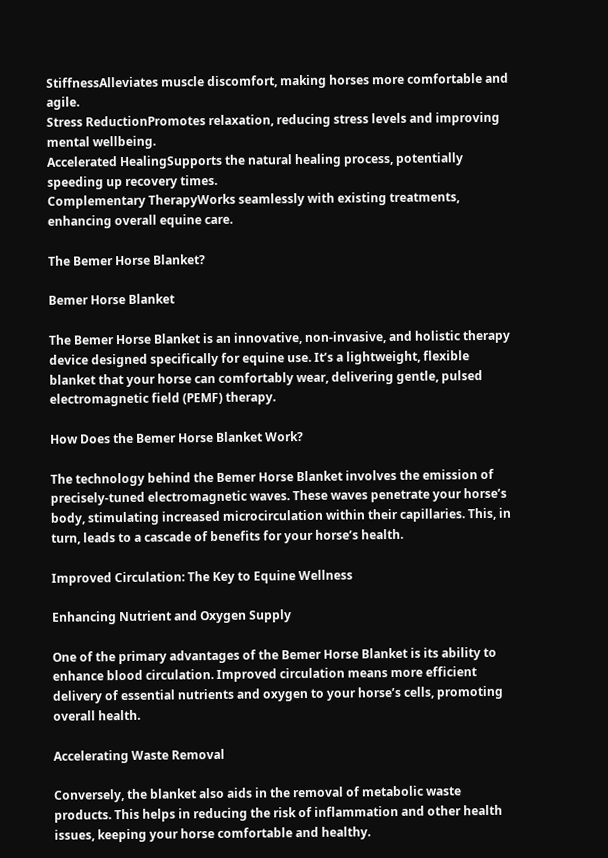StiffnessAlleviates muscle discomfort, making horses more comfortable and agile.
Stress ReductionPromotes relaxation, reducing stress levels and improving mental wellbeing.
Accelerated HealingSupports the natural healing process, potentially speeding up recovery times.
Complementary TherapyWorks seamlessly with existing treatments, enhancing overall equine care.

The Bemer Horse Blanket?

Bemer Horse Blanket

The Bemer Horse Blanket is an innovative, non-invasive, and holistic therapy device designed specifically for equine use. It’s a lightweight, flexible blanket that your horse can comfortably wear, delivering gentle, pulsed electromagnetic field (PEMF) therapy.

How Does the Bemer Horse Blanket Work?

The technology behind the Bemer Horse Blanket involves the emission of precisely-tuned electromagnetic waves. These waves penetrate your horse’s body, stimulating increased microcirculation within their capillaries. This, in turn, leads to a cascade of benefits for your horse’s health.

Improved Circulation: The Key to Equine Wellness

Enhancing Nutrient and Oxygen Supply

One of the primary advantages of the Bemer Horse Blanket is its ability to enhance blood circulation. Improved circulation means more efficient delivery of essential nutrients and oxygen to your horse’s cells, promoting overall health.

Accelerating Waste Removal

Conversely, the blanket also aids in the removal of metabolic waste products. This helps in reducing the risk of inflammation and other health issues, keeping your horse comfortable and healthy.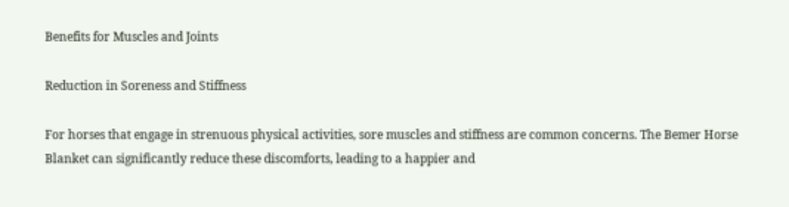Benefits for Muscles and Joints

Reduction in Soreness and Stiffness

For horses that engage in strenuous physical activities, sore muscles and stiffness are common concerns. The Bemer Horse Blanket can significantly reduce these discomforts, leading to a happier and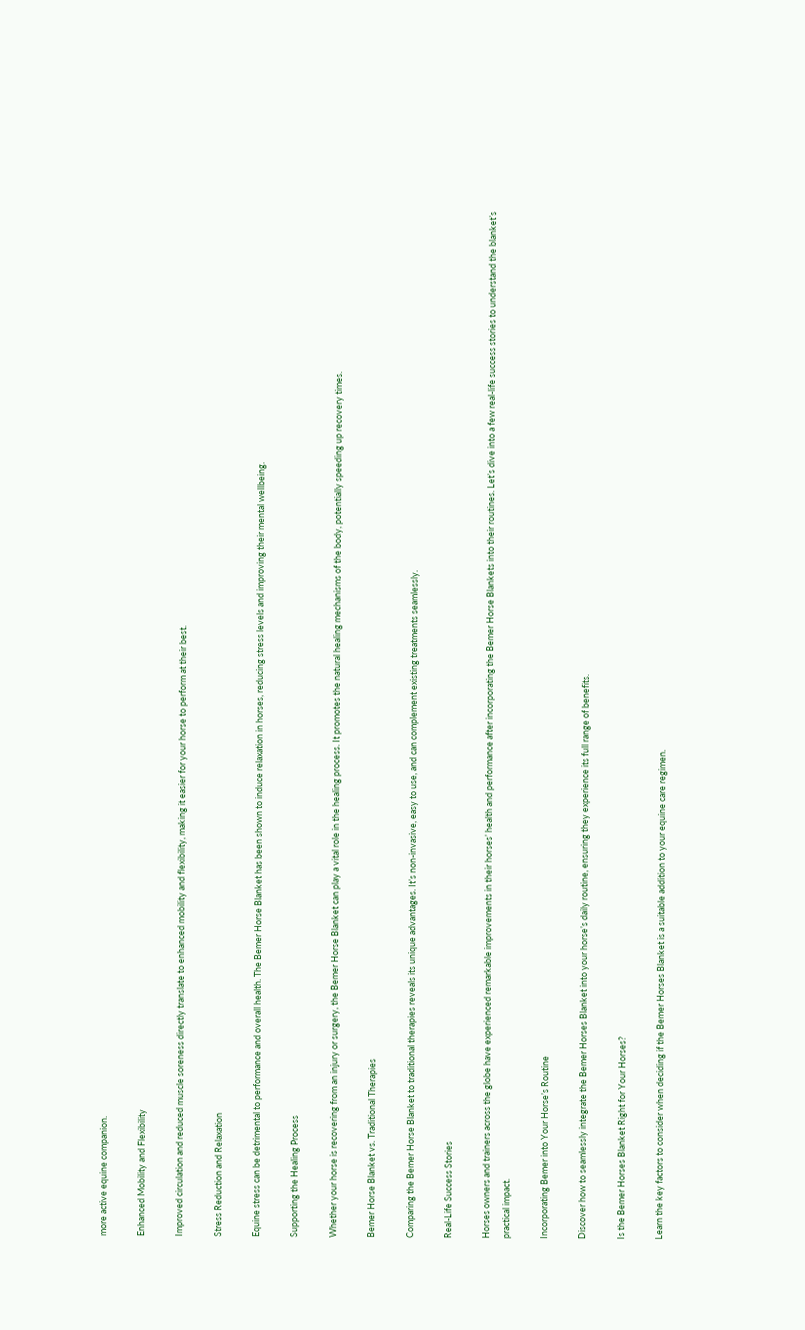more active equine companion.

Enhanced Mobility and Flexibility

Improved circulation and reduced muscle soreness directly translate to enhanced mobility and flexibility, making it easier for your horse to perform at their best.

Stress Reduction and Relaxation

Equine stress can be detrimental to performance and overall health. The Bemer Horse Blanket has been shown to induce relaxation in horses, reducing stress levels and improving their mental wellbeing.

Supporting the Healing Process

Whether your horse is recovering from an injury or surgery, the Bemer Horse Blanket can play a vital role in the healing process. It promotes the natural healing mechanisms of the body, potentially speeding up recovery times.

Bemer Horse Blanket vs. Traditional Therapies

Comparing the Bemer Horse Blanket to traditional therapies reveals its unique advantages. It’s non-invasive, easy to use, and can complement existing treatments seamlessly.

Real-Life Success Stories

Horses owners and trainers across the globe have experienced remarkable improvements in their horses’ health and performance after incorporating the Bemer Horse Blankets into their routines. Let’s dive into a few real-life success stories to understand the blanket’s practical impact.

Incorporating Bemer into Your Horse’s Routine

Discover how to seamlessly integrate the Bemer Horses Blanket into your horse’s daily routine, ensuring they experience its full range of benefits.

Is the Bemer Horses Blanket Right for Your Horses?

Learn the key factors to consider when deciding if the Bemer Horses Blanket is a suitable addition to your equine care regimen.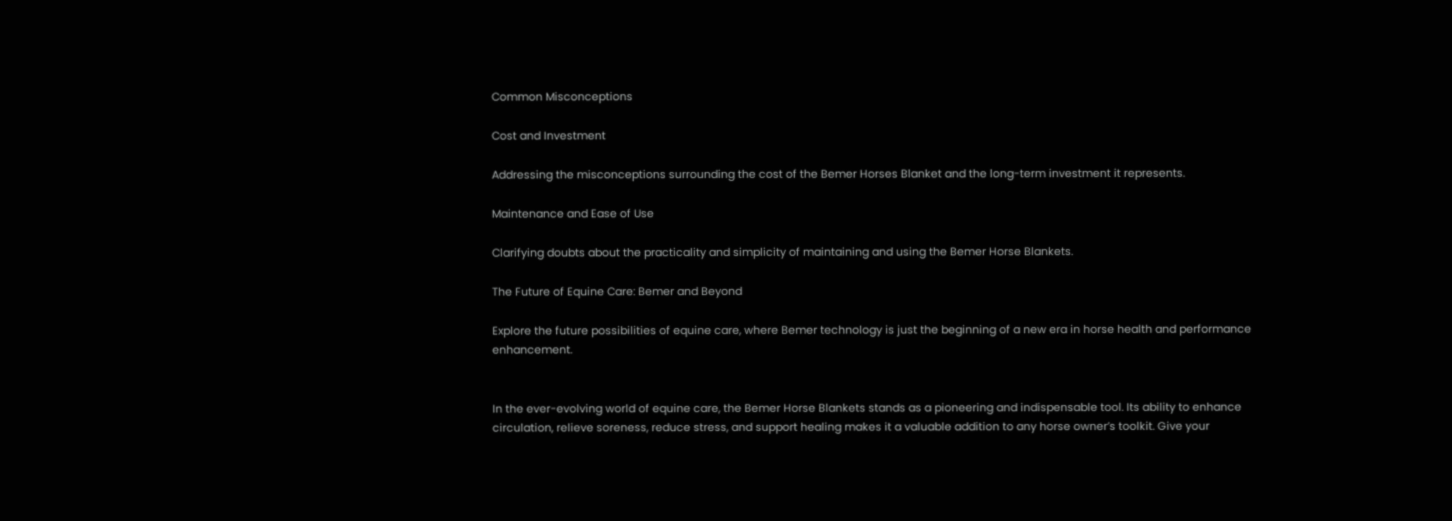Common Misconceptions

Cost and Investment

Addressing the misconceptions surrounding the cost of the Bemer Horses Blanket and the long-term investment it represents.

Maintenance and Ease of Use

Clarifying doubts about the practicality and simplicity of maintaining and using the Bemer Horse Blankets.

The Future of Equine Care: Bemer and Beyond

Explore the future possibilities of equine care, where Bemer technology is just the beginning of a new era in horse health and performance enhancement.


In the ever-evolving world of equine care, the Bemer Horse Blankets stands as a pioneering and indispensable tool. Its ability to enhance circulation, relieve soreness, reduce stress, and support healing makes it a valuable addition to any horse owner’s toolkit. Give your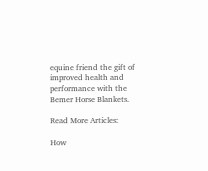equine friend the gift of improved health and performance with the Bemer Horse Blankets.

Read More Articles:

How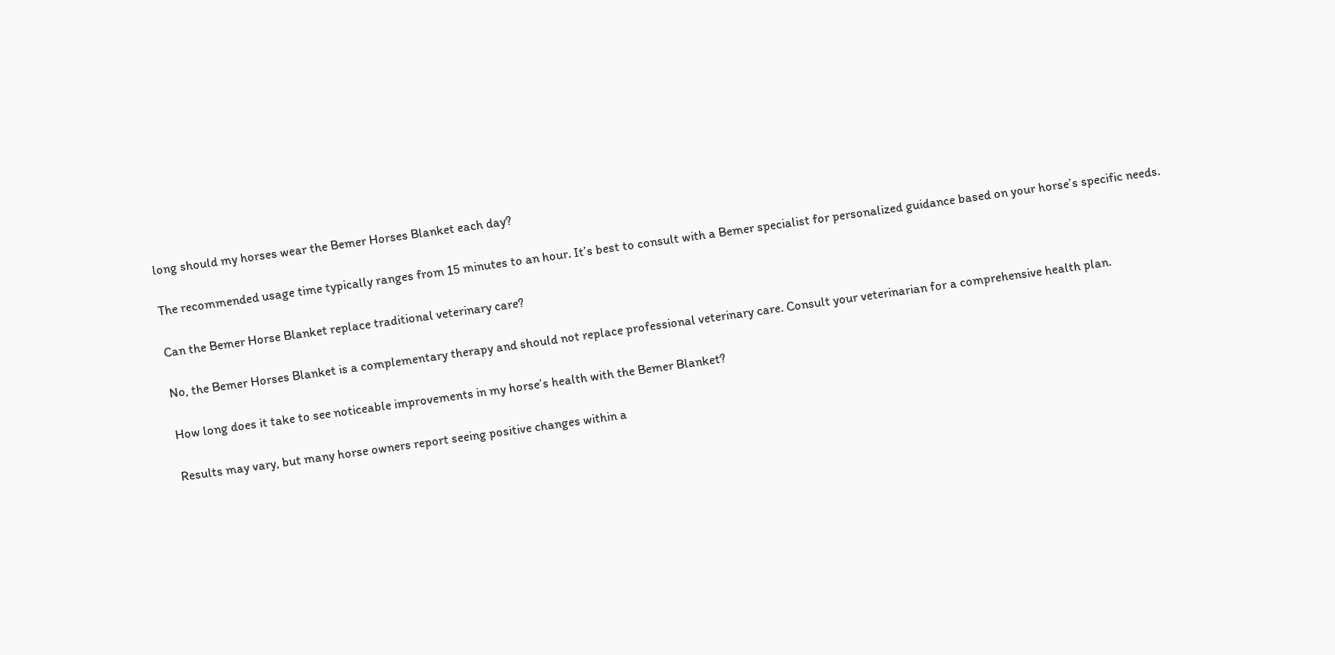long should my horses wear the Bemer Horses Blanket each day?

The recommended usage time typically ranges from 15 minutes to an hour. It’s best to consult with a Bemer specialist for personalized guidance based on your horse’s specific needs.

Can the Bemer Horse Blanket replace traditional veterinary care?

No, the Bemer Horses Blanket is a complementary therapy and should not replace professional veterinary care. Consult your veterinarian for a comprehensive health plan.

How long does it take to see noticeable improvements in my horse’s health with the Bemer Blanket?

Results may vary, but many horse owners report seeing positive changes within a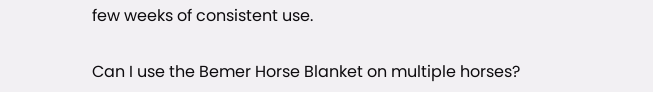few weeks of consistent use.

Can I use the Bemer Horse Blanket on multiple horses?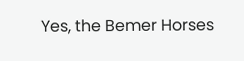Yes, the Bemer Horses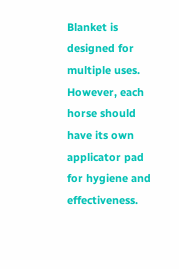Blanket is designed for multiple uses. However, each horse should have its own applicator pad for hygiene and effectiveness.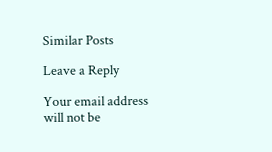Similar Posts

Leave a Reply

Your email address will not be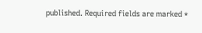published. Required fields are marked *